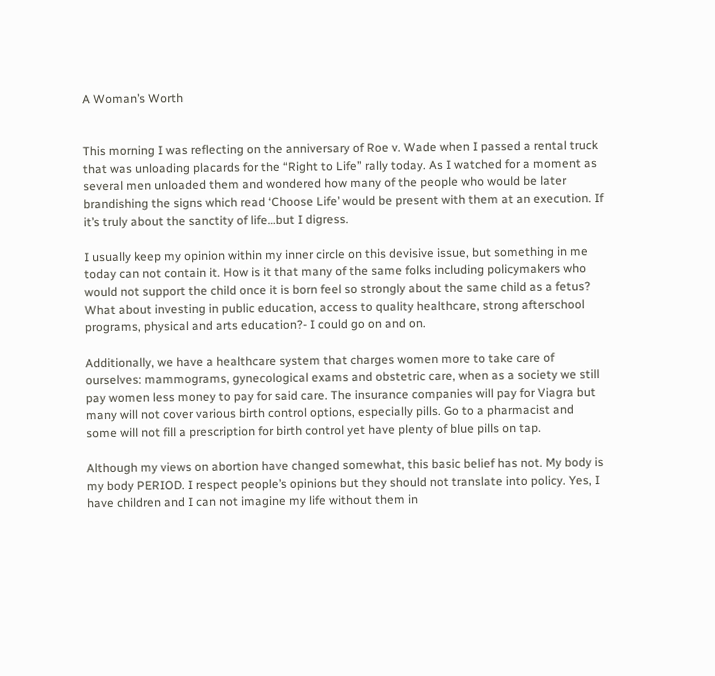A Woman’s Worth


This morning I was reflecting on the anniversary of Roe v. Wade when I passed a rental truck that was unloading placards for the “Right to Life” rally today. As I watched for a moment as several men unloaded them and wondered how many of the people who would be later brandishing the signs which read ‘Choose Life’ would be present with them at an execution. If it’s truly about the sanctity of life…but I digress.

I usually keep my opinion within my inner circle on this devisive issue, but something in me today can not contain it. How is it that many of the same folks including policymakers who would not support the child once it is born feel so strongly about the same child as a fetus? What about investing in public education, access to quality healthcare, strong afterschool programs, physical and arts education?- I could go on and on.

Additionally, we have a healthcare system that charges women more to take care of ourselves: mammograms, gynecological exams and obstetric care, when as a society we still pay women less money to pay for said care. The insurance companies will pay for Viagra but many will not cover various birth control options, especially pills. Go to a pharmacist and some will not fill a prescription for birth control yet have plenty of blue pills on tap.

Although my views on abortion have changed somewhat, this basic belief has not. My body is my body PERIOD. I respect people’s opinions but they should not translate into policy. Yes, I have children and I can not imagine my life without them in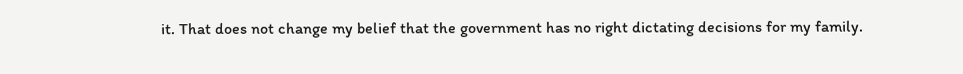it. That does not change my belief that the government has no right dictating decisions for my family.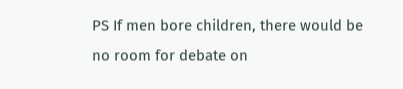PS If men bore children, there would be no room for debate on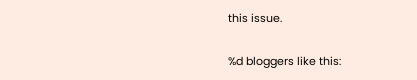this issue.

%d bloggers like this: